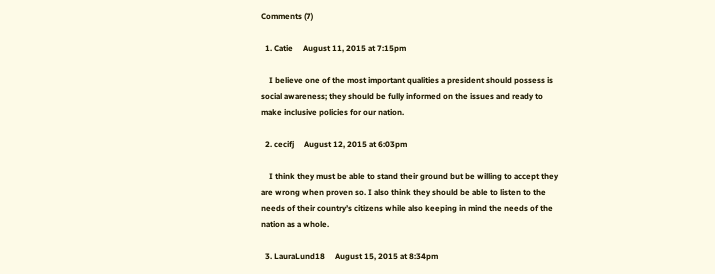Comments (7)

  1. Catie     August 11, 2015 at 7:15pm

    I believe one of the most important qualities a president should possess is social awareness; they should be fully informed on the issues and ready to make inclusive policies for our nation.

  2. cecifj     August 12, 2015 at 6:03pm

    I think they must be able to stand their ground but be willing to accept they are wrong when proven so. I also think they should be able to listen to the needs of their country’s citizens while also keeping in mind the needs of the nation as a whole.

  3. LauraLund18     August 15, 2015 at 8:34pm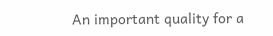An important quality for a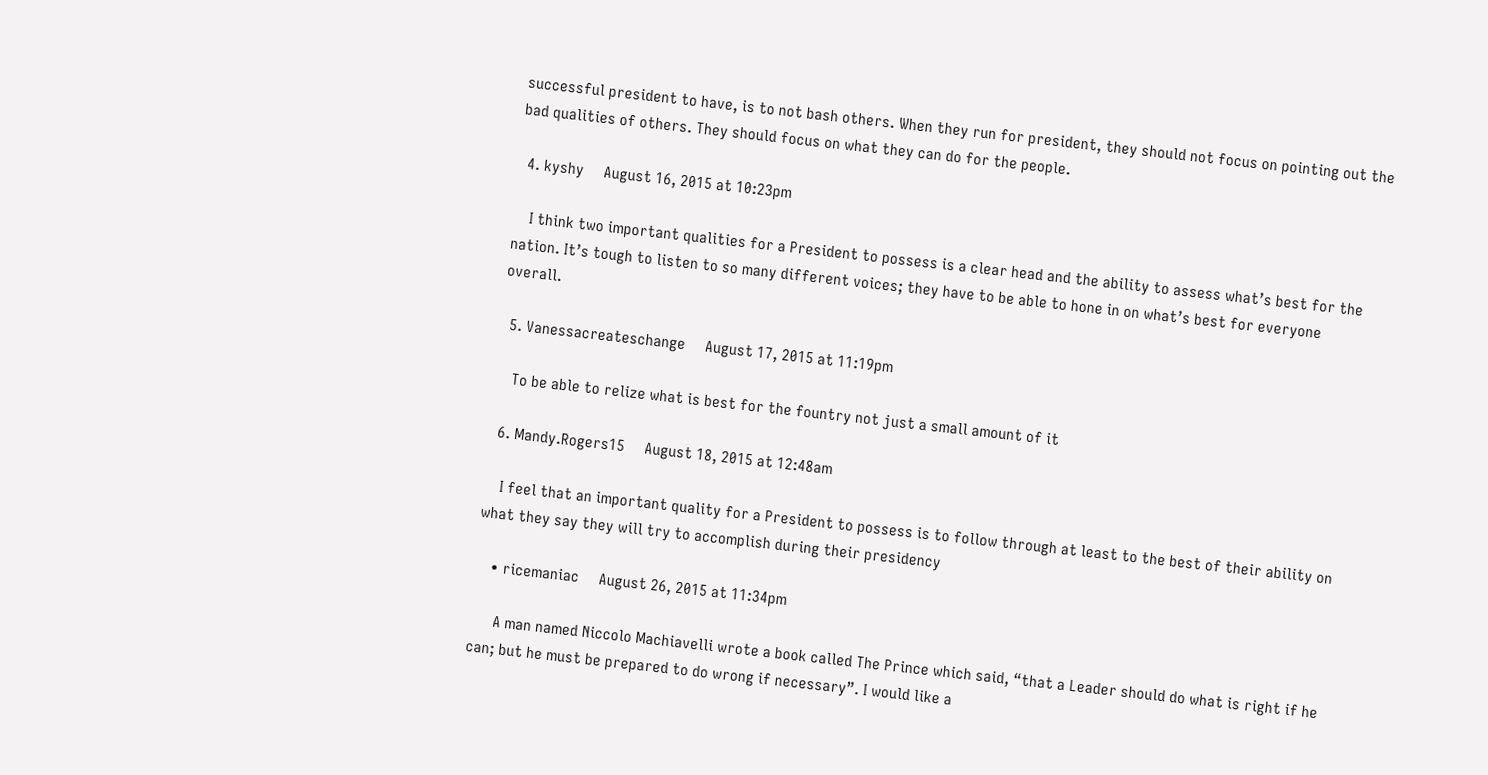successful president to have, is to not bash others. When they run for president, they should not focus on pointing out the bad qualities of others. They should focus on what they can do for the people.

  4. kyshy     August 16, 2015 at 10:23pm

    I think two important qualities for a President to possess is a clear head and the ability to assess what’s best for the nation. It’s tough to listen to so many different voices; they have to be able to hone in on what’s best for everyone overall.

  5. Vanessacreateschange     August 17, 2015 at 11:19pm

    To be able to relize what is best for the fountry not just a small amount of it

  6. Mandy.Rogers15     August 18, 2015 at 12:48am

    I feel that an important quality for a President to possess is to follow through at least to the best of their ability on what they say they will try to accomplish during their presidency

    • ricemaniac     August 26, 2015 at 11:34pm

      A man named Niccolo Machiavelli wrote a book called The Prince which said, “that a Leader should do what is right if he can; but he must be prepared to do wrong if necessary”. I would like a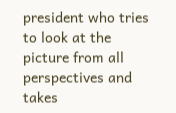president who tries to look at the picture from all perspectives and takes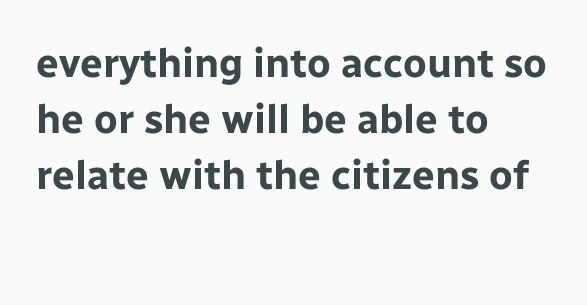everything into account so he or she will be able to relate with the citizens of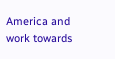America and work towards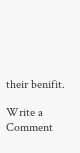their benifit.

Write a Comment